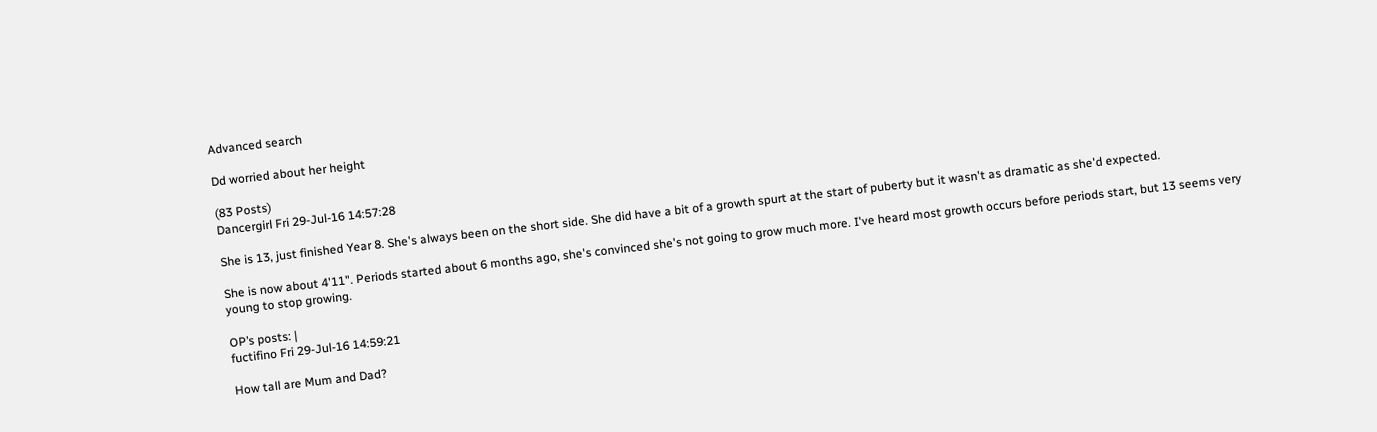Advanced search

Dd worried about her height

(83 Posts)
Dancergirl Fri 29-Jul-16 14:57:28

She is 13, just finished Year 8. She's always been on the short side. She did have a bit of a growth spurt at the start of puberty but it wasn't as dramatic as she'd expected.

She is now about 4'11". Periods started about 6 months ago, she's convinced she's not going to grow much more. I've heard most growth occurs before periods start, but 13 seems very young to stop growing.

OP’s posts: |
fuctifino Fri 29-Jul-16 14:59:21

How tall are Mum and Dad?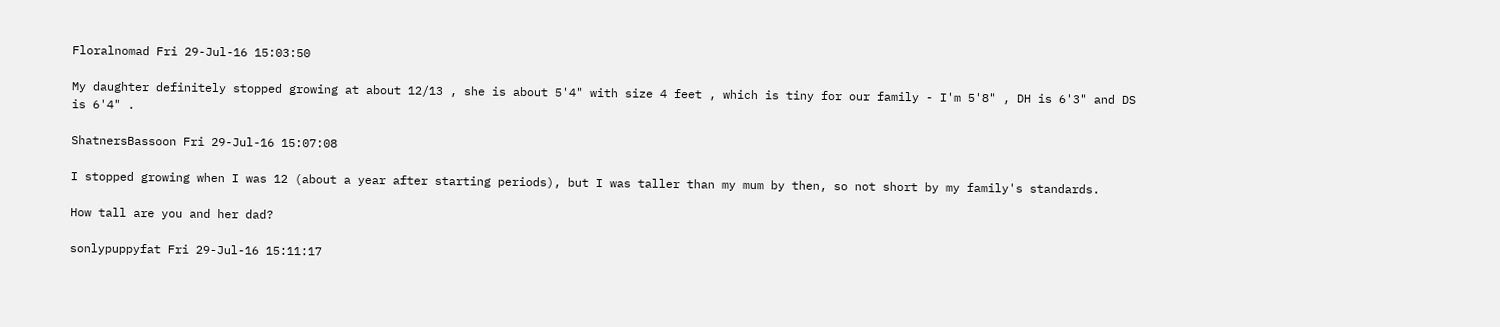Floralnomad Fri 29-Jul-16 15:03:50

My daughter definitely stopped growing at about 12/13 , she is about 5'4" with size 4 feet , which is tiny for our family - I'm 5'8" , DH is 6'3" and DS is 6'4" .

ShatnersBassoon Fri 29-Jul-16 15:07:08

I stopped growing when I was 12 (about a year after starting periods), but I was taller than my mum by then, so not short by my family's standards.

How tall are you and her dad?

sonlypuppyfat Fri 29-Jul-16 15:11:17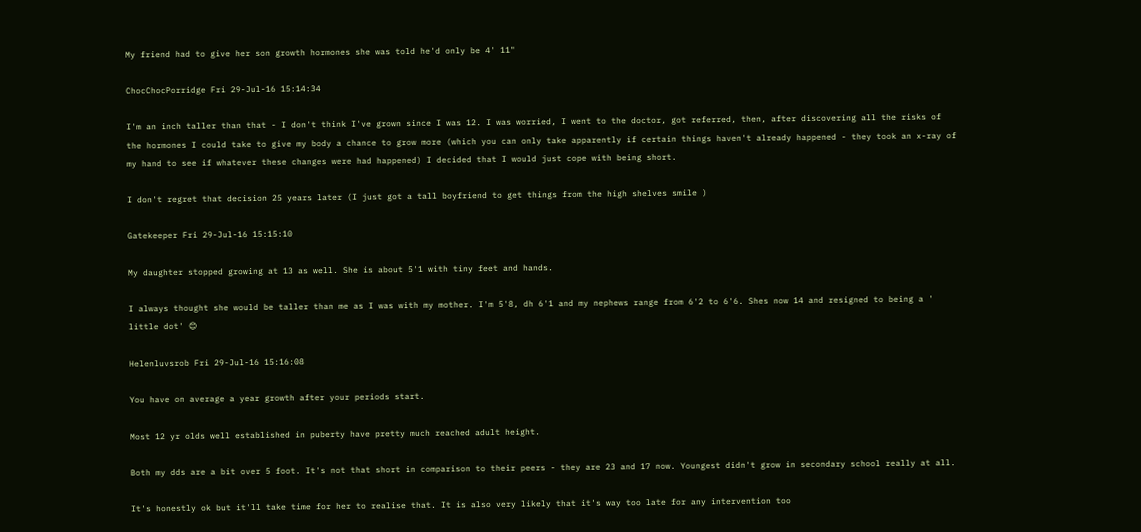My friend had to give her son growth hormones she was told he'd only be 4' 11"

ChocChocPorridge Fri 29-Jul-16 15:14:34

I'm an inch taller than that - I don't think I've grown since I was 12. I was worried, I went to the doctor, got referred, then, after discovering all the risks of the hormones I could take to give my body a chance to grow more (which you can only take apparently if certain things haven't already happened - they took an x-ray of my hand to see if whatever these changes were had happened) I decided that I would just cope with being short.

I don't regret that decision 25 years later (I just got a tall boyfriend to get things from the high shelves smile )

Gatekeeper Fri 29-Jul-16 15:15:10

My daughter stopped growing at 13 as well. She is about 5'1 with tiny feet and hands.

I always thought she would be taller than me as I was with my mother. I'm 5'8, dh 6'1 and my nephews range from 6'2 to 6'6. Shes now 14 and resigned to being a ' little dot' 😊

Helenluvsrob Fri 29-Jul-16 15:16:08

You have on average a year growth after your periods start.

Most 12 yr olds well established in puberty have pretty much reached adult height.

Both my dds are a bit over 5 foot. It's not that short in comparison to their peers - they are 23 and 17 now. Youngest didn't grow in secondary school really at all.

It's honestly ok but it'll take time for her to realise that. It is also very likely that it's way too late for any intervention too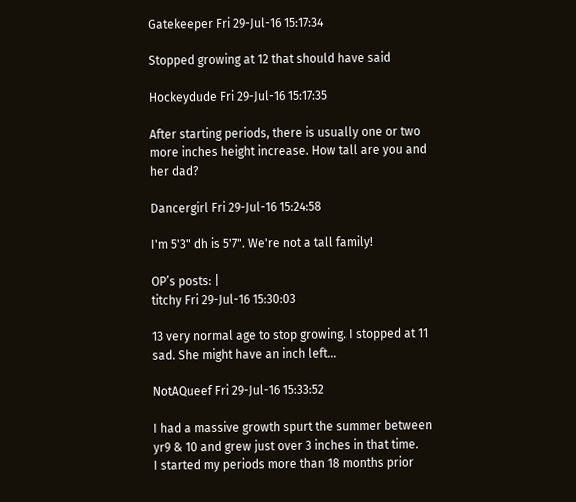Gatekeeper Fri 29-Jul-16 15:17:34

Stopped growing at 12 that should have said

Hockeydude Fri 29-Jul-16 15:17:35

After starting periods, there is usually one or two more inches height increase. How tall are you and her dad?

Dancergirl Fri 29-Jul-16 15:24:58

I'm 5'3" dh is 5'7". We're not a tall family!

OP’s posts: |
titchy Fri 29-Jul-16 15:30:03

13 very normal age to stop growing. I stopped at 11 sad. She might have an inch left...

NotAQueef Fri 29-Jul-16 15:33:52

I had a massive growth spurt the summer between yr9 & 10 and grew just over 3 inches in that time.
I started my periods more than 18 months prior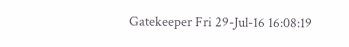Gatekeeper Fri 29-Jul-16 16:08:19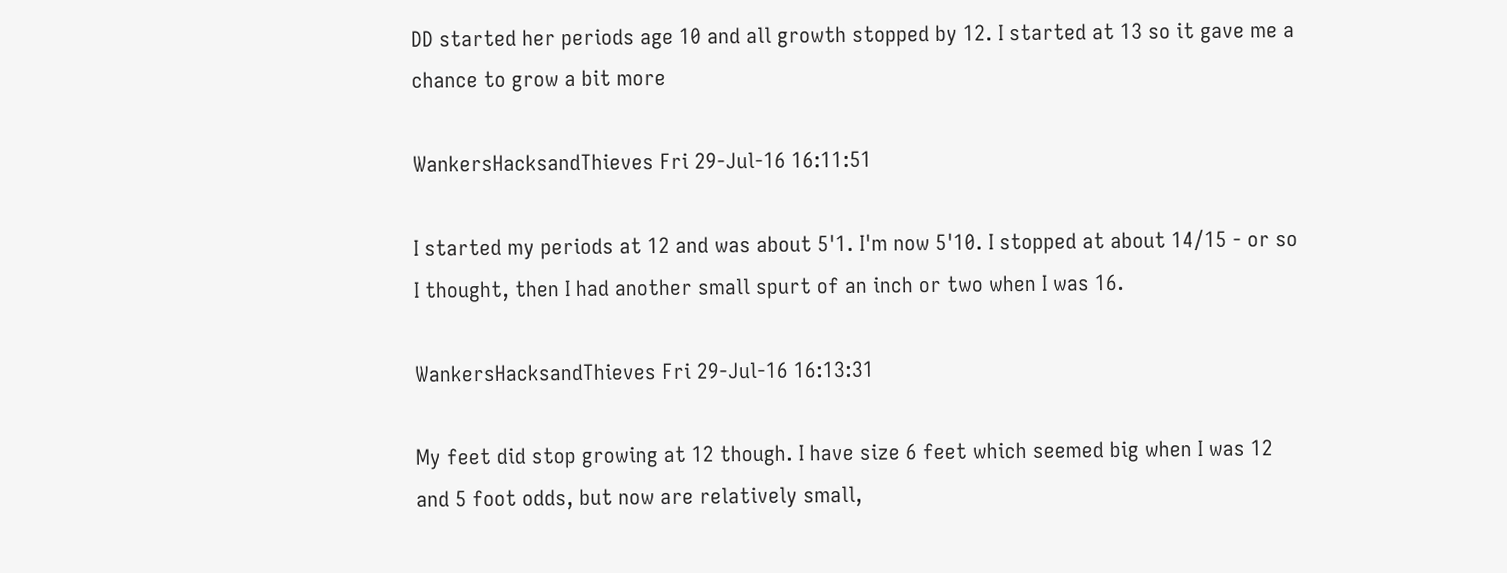DD started her periods age 10 and all growth stopped by 12. I started at 13 so it gave me a chance to grow a bit more

WankersHacksandThieves Fri 29-Jul-16 16:11:51

I started my periods at 12 and was about 5'1. I'm now 5'10. I stopped at about 14/15 - or so I thought, then I had another small spurt of an inch or two when I was 16.

WankersHacksandThieves Fri 29-Jul-16 16:13:31

My feet did stop growing at 12 though. I have size 6 feet which seemed big when I was 12 and 5 foot odds, but now are relatively small,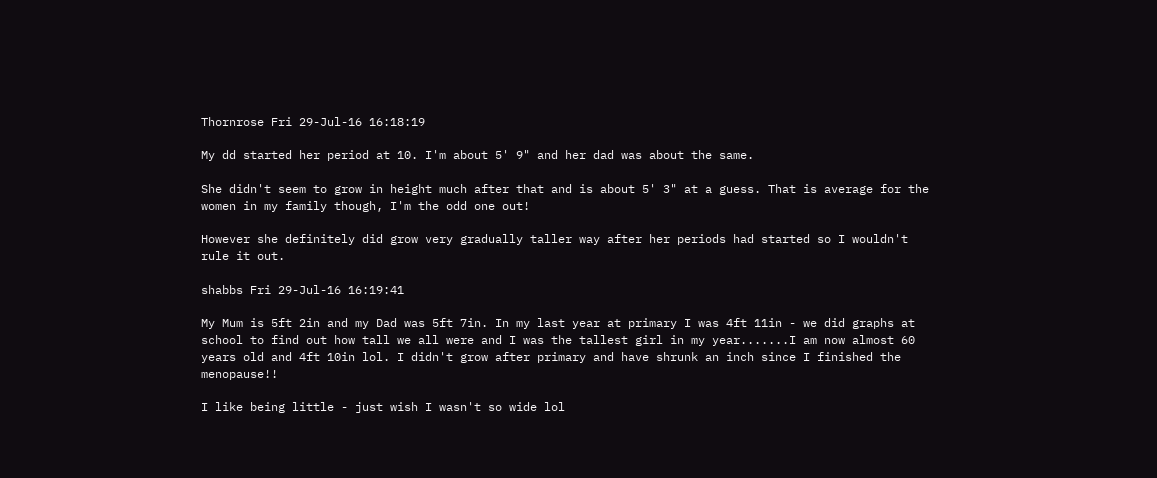Thornrose Fri 29-Jul-16 16:18:19

My dd started her period at 10. I'm about 5' 9" and her dad was about the same.

She didn't seem to grow in height much after that and is about 5' 3" at a guess. That is average for the women in my family though, I'm the odd one out!

However she definitely did grow very gradually taller way after her periods had started so I wouldn't rule it out.

shabbs Fri 29-Jul-16 16:19:41

My Mum is 5ft 2in and my Dad was 5ft 7in. In my last year at primary I was 4ft 11in - we did graphs at school to find out how tall we all were and I was the tallest girl in my year.......I am now almost 60 years old and 4ft 10in lol. I didn't grow after primary and have shrunk an inch since I finished the menopause!!

I like being little - just wish I wasn't so wide lol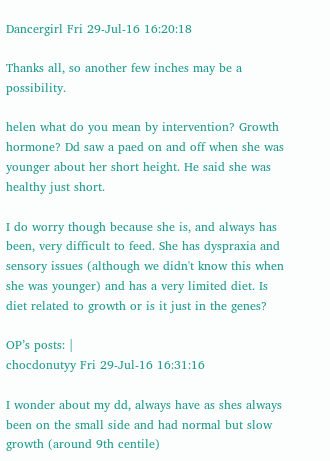Dancergirl Fri 29-Jul-16 16:20:18

Thanks all, so another few inches may be a possibility.

helen what do you mean by intervention? Growth hormone? Dd saw a paed on and off when she was younger about her short height. He said she was healthy just short.

I do worry though because she is, and always has been, very difficult to feed. She has dyspraxia and sensory issues (although we didn't know this when she was younger) and has a very limited diet. Is diet related to growth or is it just in the genes?

OP’s posts: |
chocdonutyy Fri 29-Jul-16 16:31:16

I wonder about my dd, always have as shes always been on the small side and had normal but slow growth (around 9th centile)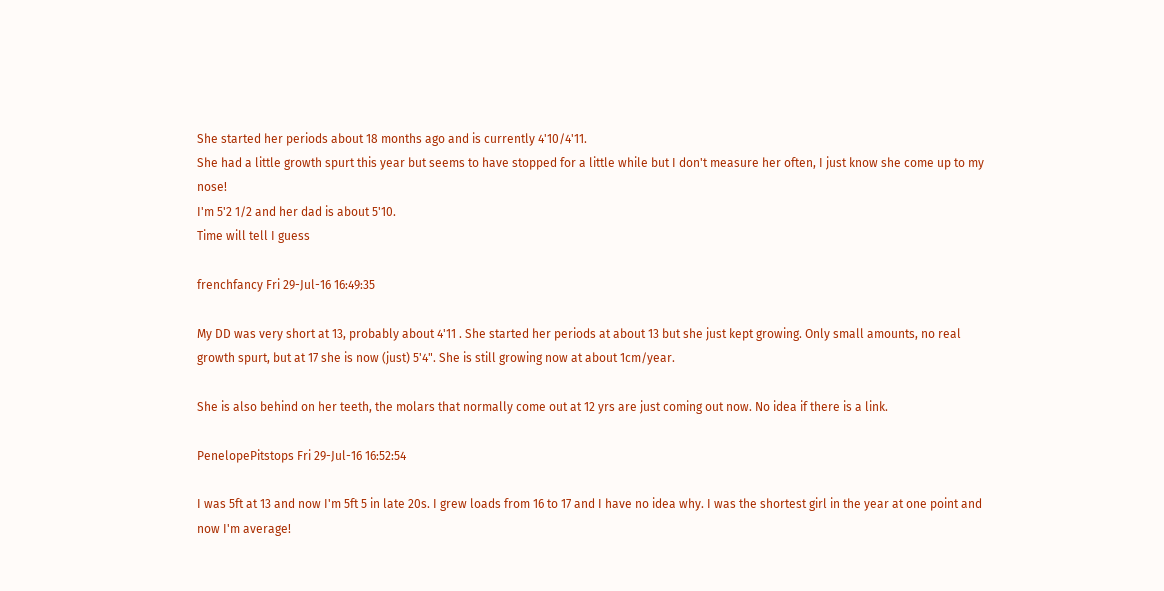She started her periods about 18 months ago and is currently 4'10/4'11.
She had a little growth spurt this year but seems to have stopped for a little while but I don't measure her often, I just know she come up to my nose!
I'm 5'2 1/2 and her dad is about 5'10.
Time will tell I guess

frenchfancy Fri 29-Jul-16 16:49:35

My DD was very short at 13, probably about 4'11 . She started her periods at about 13 but she just kept growing. Only small amounts, no real growth spurt, but at 17 she is now (just) 5'4". She is still growing now at about 1cm/year.

She is also behind on her teeth, the molars that normally come out at 12 yrs are just coming out now. No idea if there is a link.

PenelopePitstops Fri 29-Jul-16 16:52:54

I was 5ft at 13 and now I'm 5ft 5 in late 20s. I grew loads from 16 to 17 and I have no idea why. I was the shortest girl in the year at one point and now I'm average!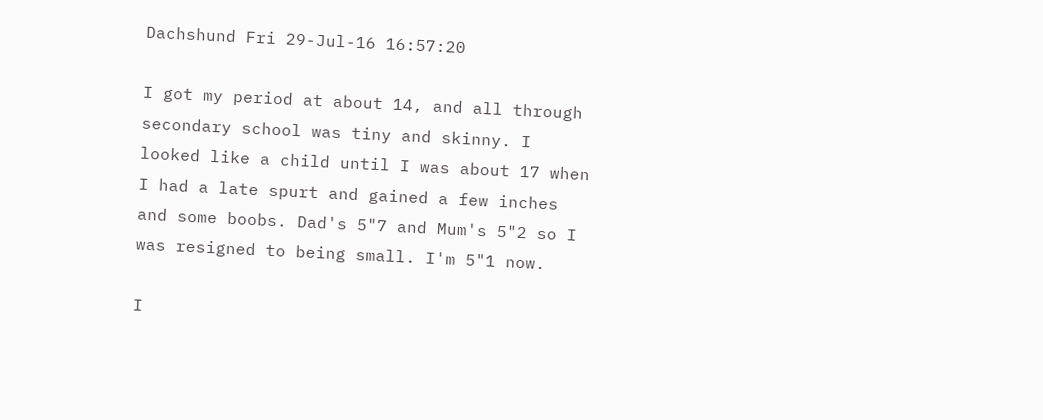Dachshund Fri 29-Jul-16 16:57:20

I got my period at about 14, and all through secondary school was tiny and skinny. I looked like a child until I was about 17 when I had a late spurt and gained a few inches and some boobs. Dad's 5"7 and Mum's 5"2 so I was resigned to being small. I'm 5"1 now.

I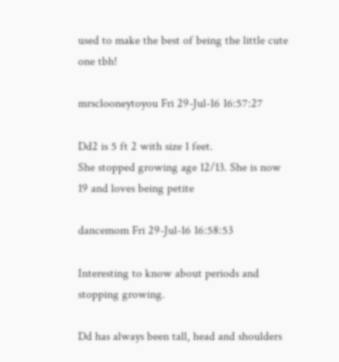used to make the best of being the little cute one tbh!

mrsclooneytoyou Fri 29-Jul-16 16:57:27

Dd2 is 5 ft 2 with size 1 feet.
She stopped growing age 12/13. She is now 19 and loves being petite

dancemom Fri 29-Jul-16 16:58:53

Interesting to know about periods and stopping growing.

Dd has always been tall, head and shoulders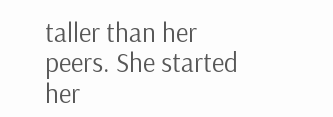taller than her peers. She started her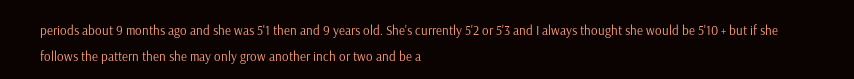periods about 9 months ago and she was 5'1 then and 9 years old. She's currently 5'2 or 5'3 and I always thought she would be 5'10 + but if she follows the pattern then she may only grow another inch or two and be a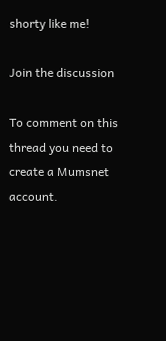shorty like me!

Join the discussion

To comment on this thread you need to create a Mumsnet account.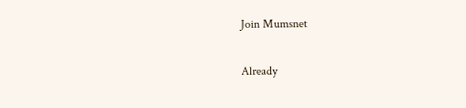Join Mumsnet

Already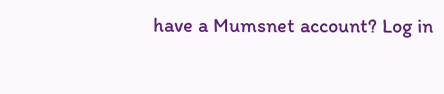have a Mumsnet account? Log in